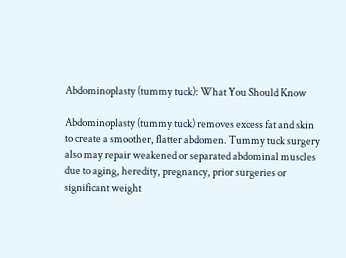Abdominoplasty (tummy tuck): What You Should Know

Abdominoplasty (tummy tuck) removes excess fat and skin to create a smoother, flatter abdomen. Tummy tuck surgery also may repair weakened or separated abdominal muscles due to aging, heredity, pregnancy, prior surgeries or significant weight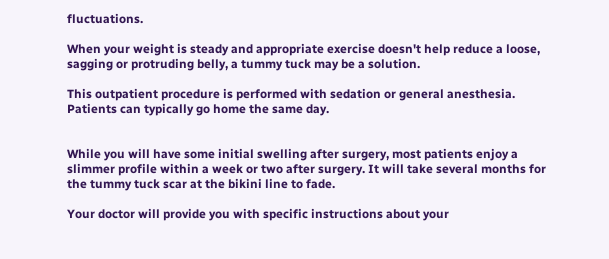fluctuations.

When your weight is steady and appropriate exercise doesn't help reduce a loose, sagging or protruding belly, a tummy tuck may be a solution.

This outpatient procedure is performed with sedation or general anesthesia. Patients can typically go home the same day.


While you will have some initial swelling after surgery, most patients enjoy a slimmer profile within a week or two after surgery. It will take several months for the tummy tuck scar at the bikini line to fade.

Your doctor will provide you with specific instructions about your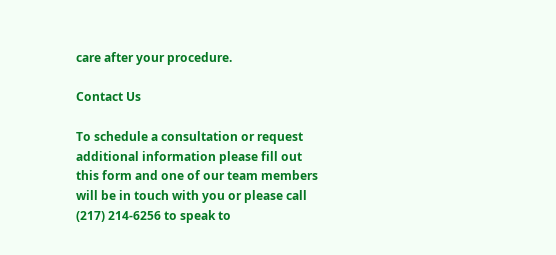care after your procedure.

Contact Us

To schedule a consultation or request additional information please fill out this form and one of our team members will be in touch with you or please call (217) 214-6256 to speak to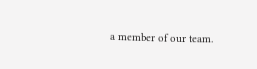a member of our team.